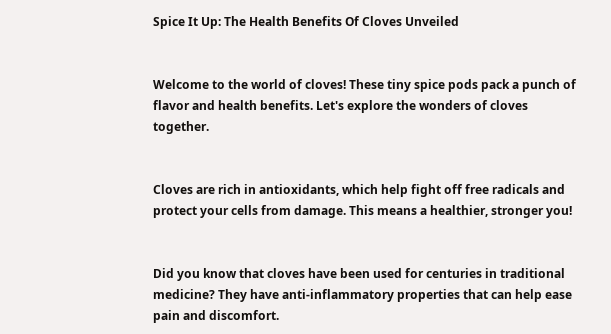Spice It Up: The Health Benefits Of Cloves Unveiled


Welcome to the world of cloves! These tiny spice pods pack a punch of flavor and health benefits. Let's explore the wonders of cloves together.


Cloves are rich in antioxidants, which help fight off free radicals and protect your cells from damage. This means a healthier, stronger you!


Did you know that cloves have been used for centuries in traditional medicine? They have anti-inflammatory properties that can help ease pain and discomfort.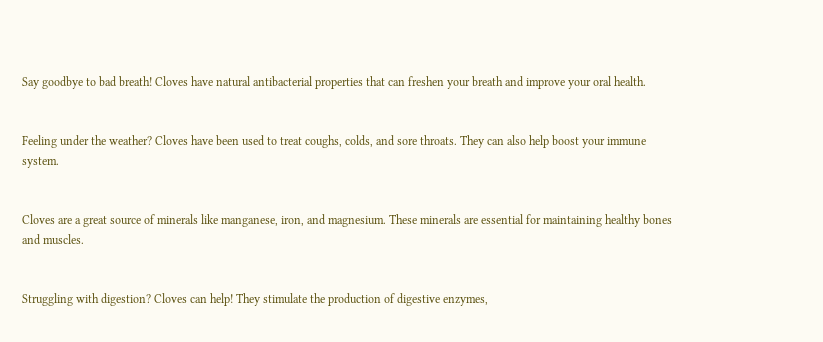Say goodbye to bad breath! Cloves have natural antibacterial properties that can freshen your breath and improve your oral health.


Feeling under the weather? Cloves have been used to treat coughs, colds, and sore throats. They can also help boost your immune system.


Cloves are a great source of minerals like manganese, iron, and magnesium. These minerals are essential for maintaining healthy bones and muscles.


Struggling with digestion? Cloves can help! They stimulate the production of digestive enzymes,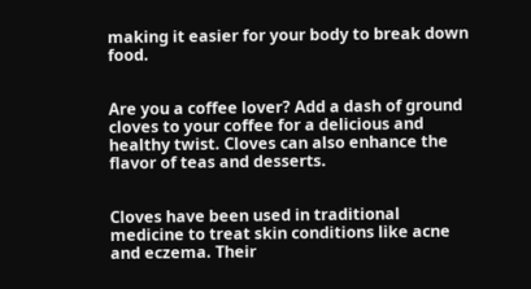making it easier for your body to break down food.


Are you a coffee lover? Add a dash of ground cloves to your coffee for a delicious and healthy twist. Cloves can also enhance the flavor of teas and desserts.


Cloves have been used in traditional medicine to treat skin conditions like acne and eczema. Their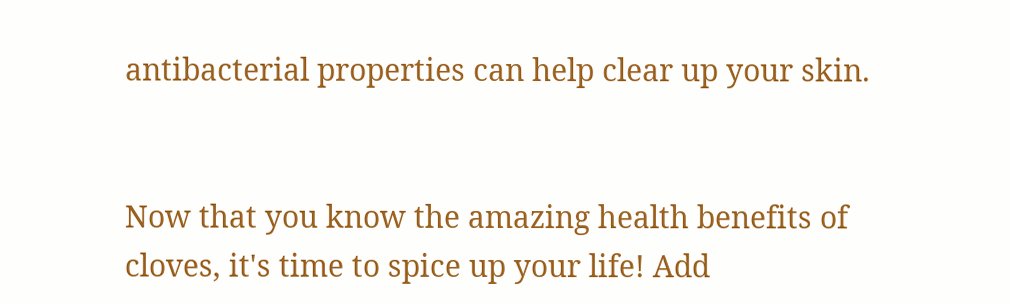antibacterial properties can help clear up your skin.


Now that you know the amazing health benefits of cloves, it's time to spice up your life! Add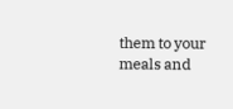them to your meals and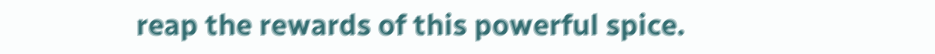reap the rewards of this powerful spice.